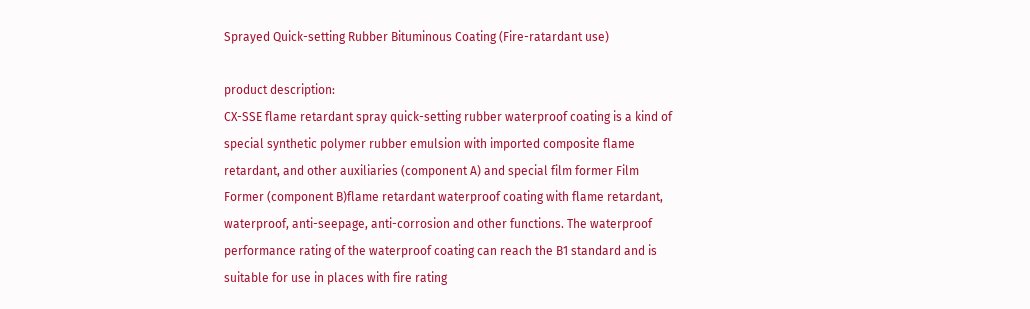Sprayed Quick-setting Rubber Bituminous Coating (Fire-ratardant use)

product description:
CX-SSE flame retardant spray quick-setting rubber waterproof coating is a kind of special synthetic polymer rubber emulsion with imported composite flame retardant, and other auxiliaries (component A) and special film former Film Former (component B)flame retardant waterproof coating with flame retardant, waterproof, anti-seepage, anti-corrosion and other functions. The waterproof performance rating of the waterproof coating can reach the B1 standard and is suitable for use in places with fire rating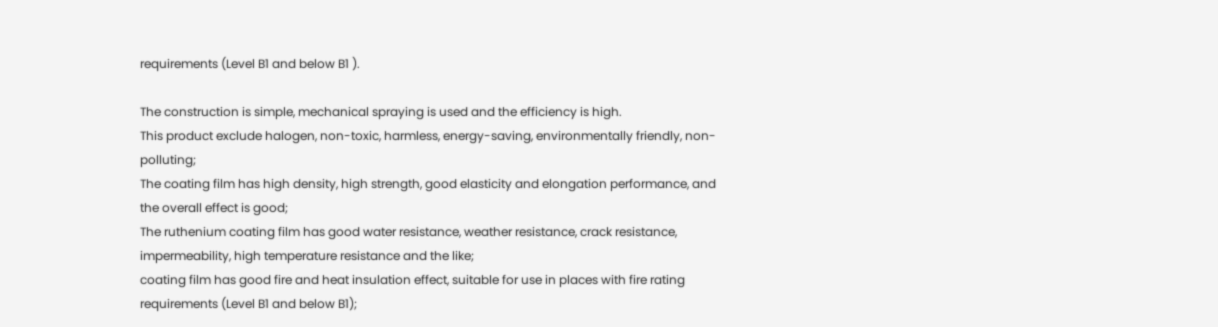requirements (Level B1 and below B1 ).

The construction is simple, mechanical spraying is used and the efficiency is high.
This product exclude halogen, non-toxic, harmless, energy-saving, environmentally friendly, non-polluting;
The coating film has high density, high strength, good elasticity and elongation performance, and the overall effect is good;
The ruthenium coating film has good water resistance, weather resistance, crack resistance, impermeability, high temperature resistance and the like;
coating film has good fire and heat insulation effect, suitable for use in places with fire rating requirements (Level B1 and below B1);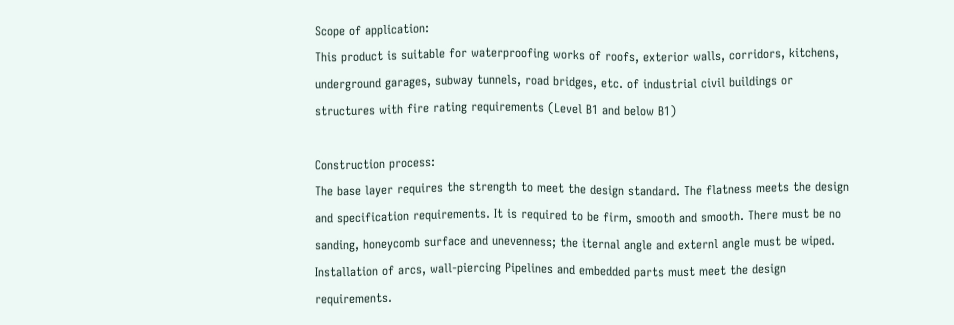Scope of application:
This product is suitable for waterproofing works of roofs, exterior walls, corridors, kitchens, underground garages, subway tunnels, road bridges, etc. of industrial civil buildings or structures with fire rating requirements (Level B1 and below B1)

Construction process:
The base layer requires the strength to meet the design standard. The flatness meets the design and specification requirements. It is required to be firm, smooth and smooth. There must be no sanding, honeycomb surface and unevenness; the iternal angle and externl angle must be wiped. Installation of arcs, wall-piercing Pipelines and embedded parts must meet the design requirements.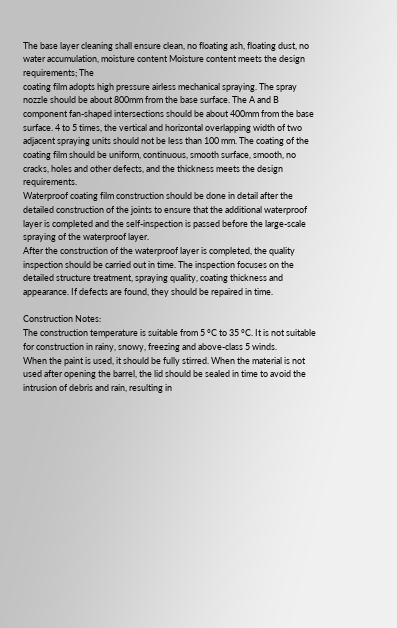The base layer cleaning shall ensure clean, no floating ash, floating dust, no water accumulation, moisture content Moisture content meets the design requirements; The
coating film adopts high pressure airless mechanical spraying. The spray nozzle should be about 800mm from the base surface. The A and B component fan-shaped intersections should be about 400mm from the base surface. 4 to 5 times, the vertical and horizontal overlapping width of two adjacent spraying units should not be less than 100 mm. The coating of the coating film should be uniform, continuous, smooth surface, smooth, no cracks, holes and other defects, and the thickness meets the design requirements.
Waterproof coating film construction should be done in detail after the detailed construction of the joints to ensure that the additional waterproof layer is completed and the self-inspection is passed before the large-scale spraying of the waterproof layer.
After the construction of the waterproof layer is completed, the quality inspection should be carried out in time. The inspection focuses on the detailed structure treatment, spraying quality, coating thickness and appearance. If defects are found, they should be repaired in time.

Construction Notes:
The construction temperature is suitable from 5 °C to 35 °C. It is not suitable for construction in rainy, snowy, freezing and above-class 5 winds.
When the paint is used, it should be fully stirred. When the material is not used after opening the barrel, the lid should be sealed in time to avoid the intrusion of debris and rain, resulting in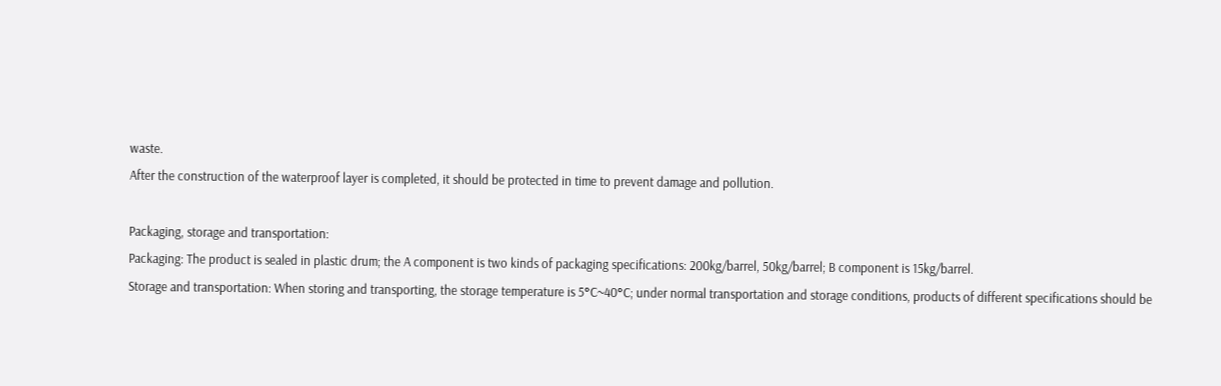waste.
After the construction of the waterproof layer is completed, it should be protected in time to prevent damage and pollution.

Packaging, storage and transportation:
Packaging: The product is sealed in plastic drum; the A component is two kinds of packaging specifications: 200kg/barrel, 50kg/barrel; B component is 15kg/barrel.
Storage and transportation: When storing and transporting, the storage temperature is 5°C~40°C; under normal transportation and storage conditions, products of different specifications should be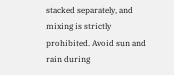stacked separately, and mixing is strictly prohibited. Avoid sun and rain during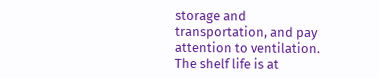storage and transportation, and pay attention to ventilation. The shelf life is at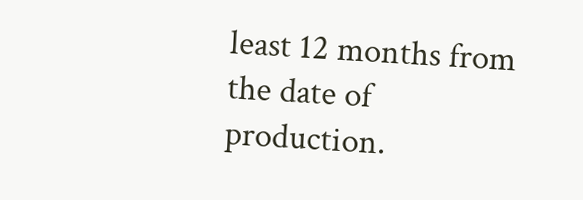least 12 months from the date of production.